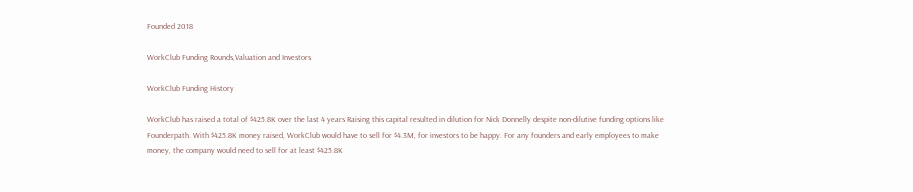Founded 2018

WorkClub Funding Rounds,Valuation and Investors

WorkClub Funding History

WorkClub has raised a total of $425.8K over the last 4 years Raising this capital resulted in dilution for Nick Donnelly despite non-dilutive funding options like Founderpath. With $425.8K money raised, WorkClub would have to sell for $4.3M, for investors to be happy. For any founders and early employees to make money, the company would need to sell for at least $425.8K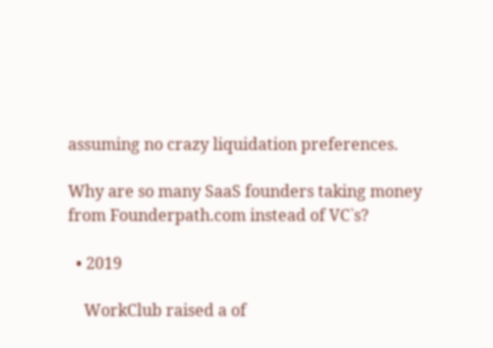assuming no crazy liquidation preferences.

Why are so many SaaS founders taking money from Founderpath.com instead of VC`s?

  • 2019

    WorkClub raised a of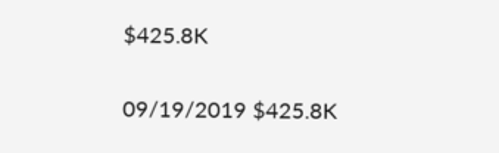$425.8K

09/19/2019 $425.8K